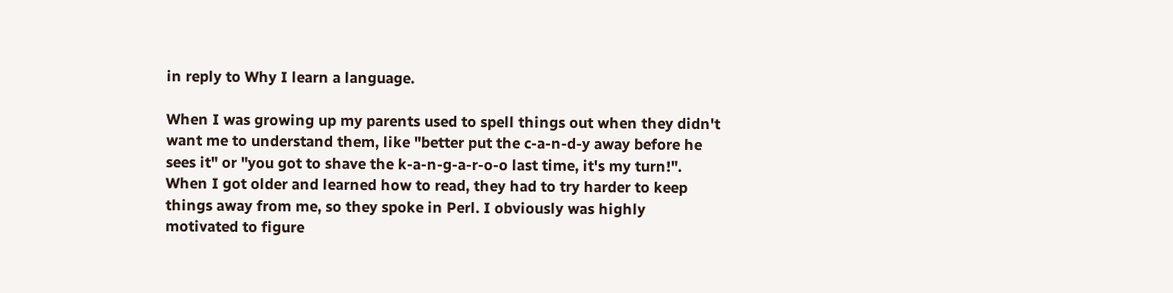in reply to Why I learn a language.

When I was growing up my parents used to spell things out when they didn't want me to understand them, like "better put the c-a-n-d-y away before he sees it" or "you got to shave the k-a-n-g-a-r-o-o last time, it's my turn!". When I got older and learned how to read, they had to try harder to keep things away from me, so they spoke in Perl. I obviously was highly motivated to figure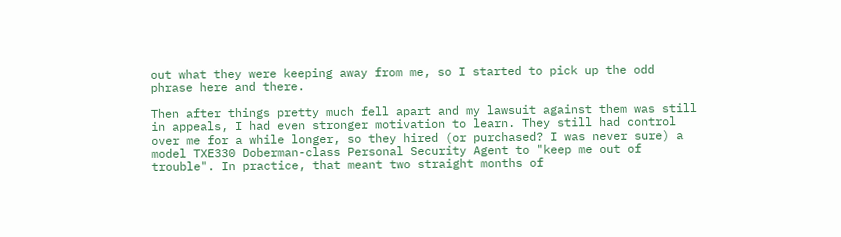out what they were keeping away from me, so I started to pick up the odd phrase here and there.

Then after things pretty much fell apart and my lawsuit against them was still in appeals, I had even stronger motivation to learn. They still had control over me for a while longer, so they hired (or purchased? I was never sure) a model TXE330 Doberman-class Personal Security Agent to "keep me out of trouble". In practice, that meant two straight months of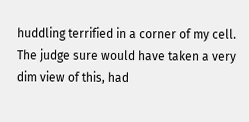huddling terrified in a corner of my cell. The judge sure would have taken a very dim view of this, had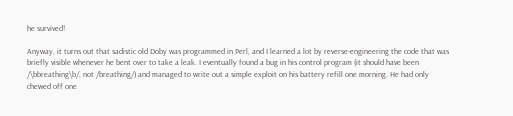he survived!

Anyway, it turns out that sadistic old Doby was programmed in Perl, and I learned a lot by reverse-engineering the code that was briefly visible whenever he bent over to take a leak. I eventually found a bug in his control program (it should have been /\bbreathing\b/, not /breathing/) and managed to write out a simple exploit on his battery refill one morning. He had only chewed off one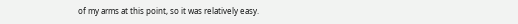of my arms at this point, so it was relatively easy.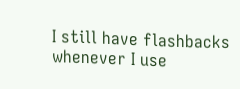I still have flashbacks whenever I use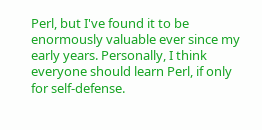Perl, but I've found it to be enormously valuable ever since my early years. Personally, I think everyone should learn Perl, if only for self-defense.